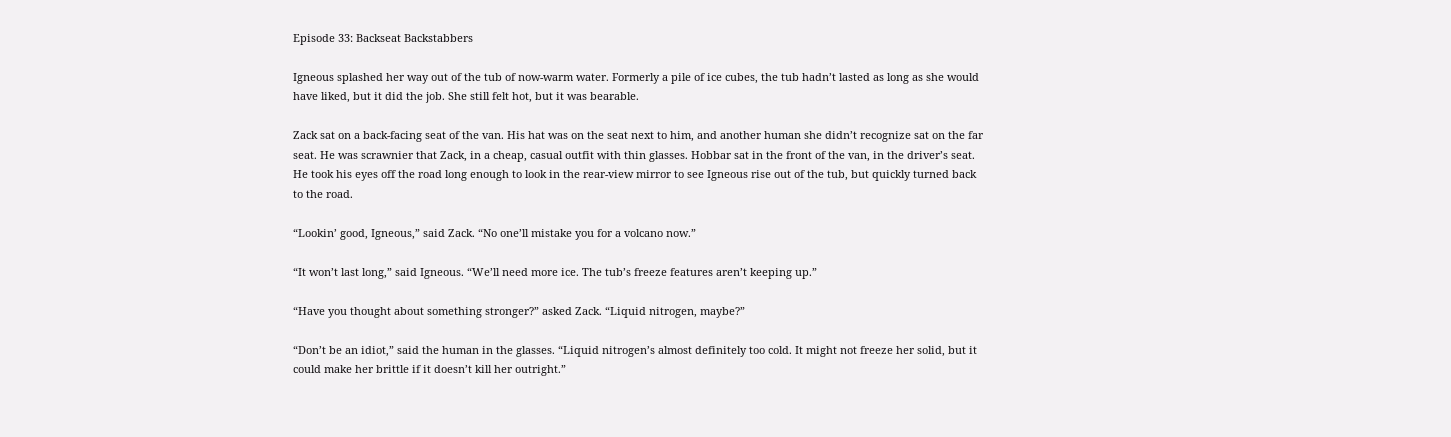Episode 33: Backseat Backstabbers

Igneous splashed her way out of the tub of now-warm water. Formerly a pile of ice cubes, the tub hadn’t lasted as long as she would have liked, but it did the job. She still felt hot, but it was bearable.

Zack sat on a back-facing seat of the van. His hat was on the seat next to him, and another human she didn’t recognize sat on the far seat. He was scrawnier that Zack, in a cheap, casual outfit with thin glasses. Hobbar sat in the front of the van, in the driver’s seat. He took his eyes off the road long enough to look in the rear-view mirror to see Igneous rise out of the tub, but quickly turned back to the road.

“Lookin’ good, Igneous,” said Zack. “No one’ll mistake you for a volcano now.”

“It won’t last long,” said Igneous. “We’ll need more ice. The tub’s freeze features aren’t keeping up.”

“Have you thought about something stronger?” asked Zack. “Liquid nitrogen, maybe?”

“Don’t be an idiot,” said the human in the glasses. “Liquid nitrogen’s almost definitely too cold. It might not freeze her solid, but it could make her brittle if it doesn’t kill her outright.”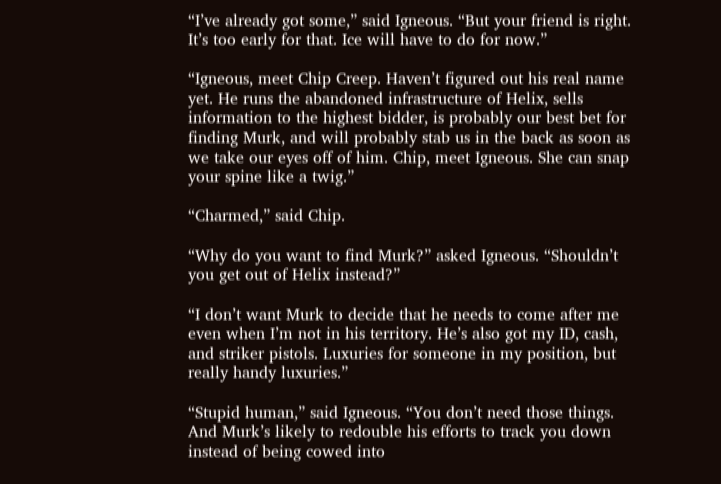“I’ve already got some,” said Igneous. “But your friend is right. It’s too early for that. Ice will have to do for now.”

“Igneous, meet Chip Creep. Haven’t figured out his real name yet. He runs the abandoned infrastructure of Helix, sells information to the highest bidder, is probably our best bet for finding Murk, and will probably stab us in the back as soon as we take our eyes off of him. Chip, meet Igneous. She can snap your spine like a twig.”

“Charmed,” said Chip.

“Why do you want to find Murk?” asked Igneous. “Shouldn’t you get out of Helix instead?”

“I don’t want Murk to decide that he needs to come after me even when I’m not in his territory. He’s also got my ID, cash, and striker pistols. Luxuries for someone in my position, but really handy luxuries.”

“Stupid human,” said Igneous. “You don’t need those things. And Murk’s likely to redouble his efforts to track you down instead of being cowed into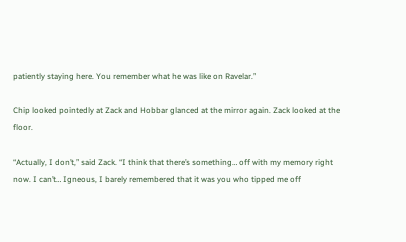patiently staying here. You remember what he was like on Ravelar.”

Chip looked pointedly at Zack and Hobbar glanced at the mirror again. Zack looked at the floor.

“Actually, I don’t,” said Zack. “I think that there’s something… off with my memory right now. I can’t… Igneous, I barely remembered that it was you who tipped me off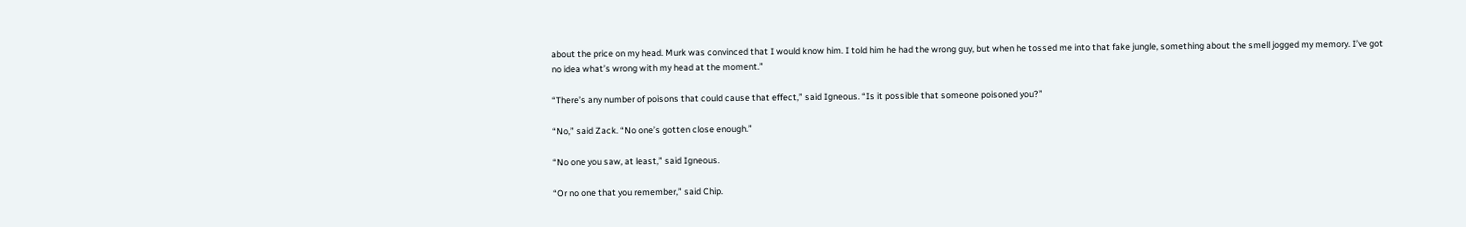about the price on my head. Murk was convinced that I would know him. I told him he had the wrong guy, but when he tossed me into that fake jungle, something about the smell jogged my memory. I’ve got no idea what’s wrong with my head at the moment.”

“There’s any number of poisons that could cause that effect,” said Igneous. “Is it possible that someone poisoned you?”

“No,” said Zack. “No one’s gotten close enough.”

“No one you saw, at least,” said Igneous.

“Or no one that you remember,” said Chip.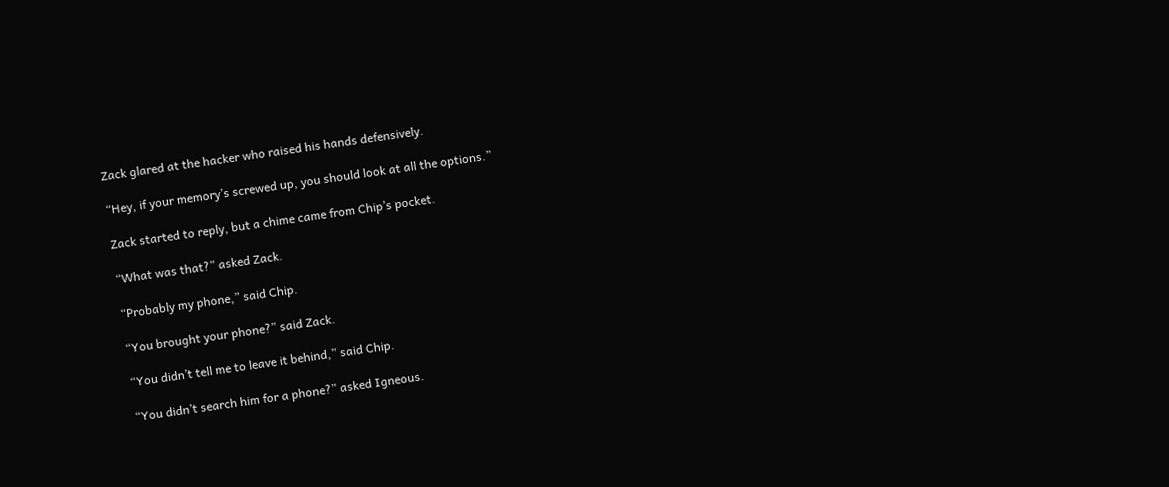Zack glared at the hacker who raised his hands defensively.

“Hey, if your memory’s screwed up, you should look at all the options.”

Zack started to reply, but a chime came from Chip’s pocket.

“What was that?” asked Zack.

“Probably my phone,” said Chip.

“You brought your phone?” said Zack.

“You didn’t tell me to leave it behind,” said Chip.

“You didn’t search him for a phone?” asked Igneous.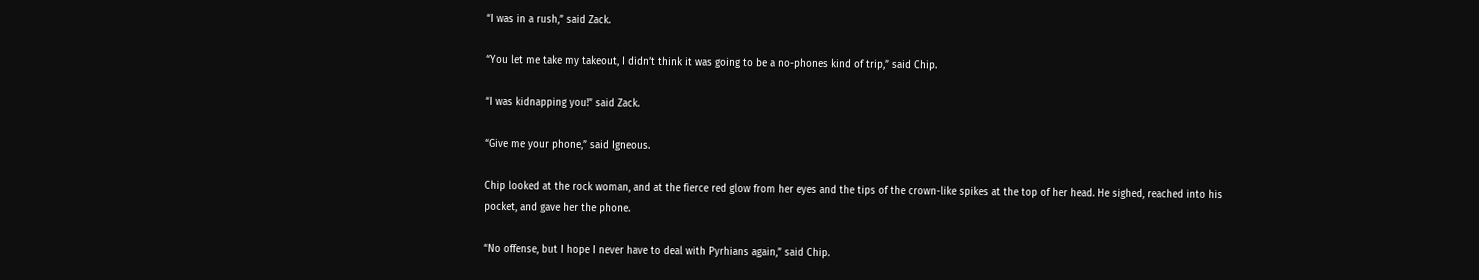“I was in a rush,” said Zack.

“You let me take my takeout, I didn’t think it was going to be a no-phones kind of trip,” said Chip.

“I was kidnapping you!” said Zack.

“Give me your phone,” said Igneous.

Chip looked at the rock woman, and at the fierce red glow from her eyes and the tips of the crown-like spikes at the top of her head. He sighed, reached into his pocket, and gave her the phone.

“No offense, but I hope I never have to deal with Pyrhians again,” said Chip.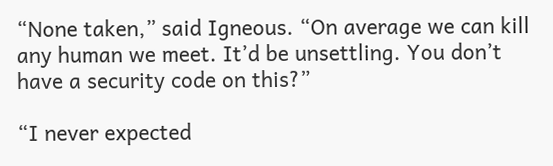“None taken,” said Igneous. “On average we can kill any human we meet. It’d be unsettling. You don’t have a security code on this?”

“I never expected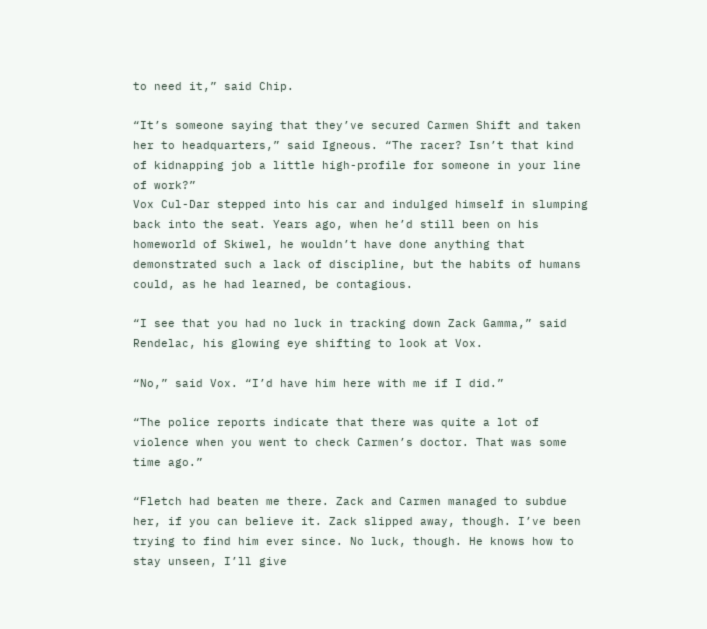to need it,” said Chip.

“It’s someone saying that they’ve secured Carmen Shift and taken her to headquarters,” said Igneous. “The racer? Isn’t that kind of kidnapping job a little high-profile for someone in your line of work?”
Vox Cul-Dar stepped into his car and indulged himself in slumping back into the seat. Years ago, when he’d still been on his homeworld of Skiwel, he wouldn’t have done anything that demonstrated such a lack of discipline, but the habits of humans could, as he had learned, be contagious.

“I see that you had no luck in tracking down Zack Gamma,” said Rendelac, his glowing eye shifting to look at Vox.

“No,” said Vox. “I’d have him here with me if I did.”

“The police reports indicate that there was quite a lot of violence when you went to check Carmen’s doctor. That was some time ago.”

“Fletch had beaten me there. Zack and Carmen managed to subdue her, if you can believe it. Zack slipped away, though. I’ve been trying to find him ever since. No luck, though. He knows how to stay unseen, I’ll give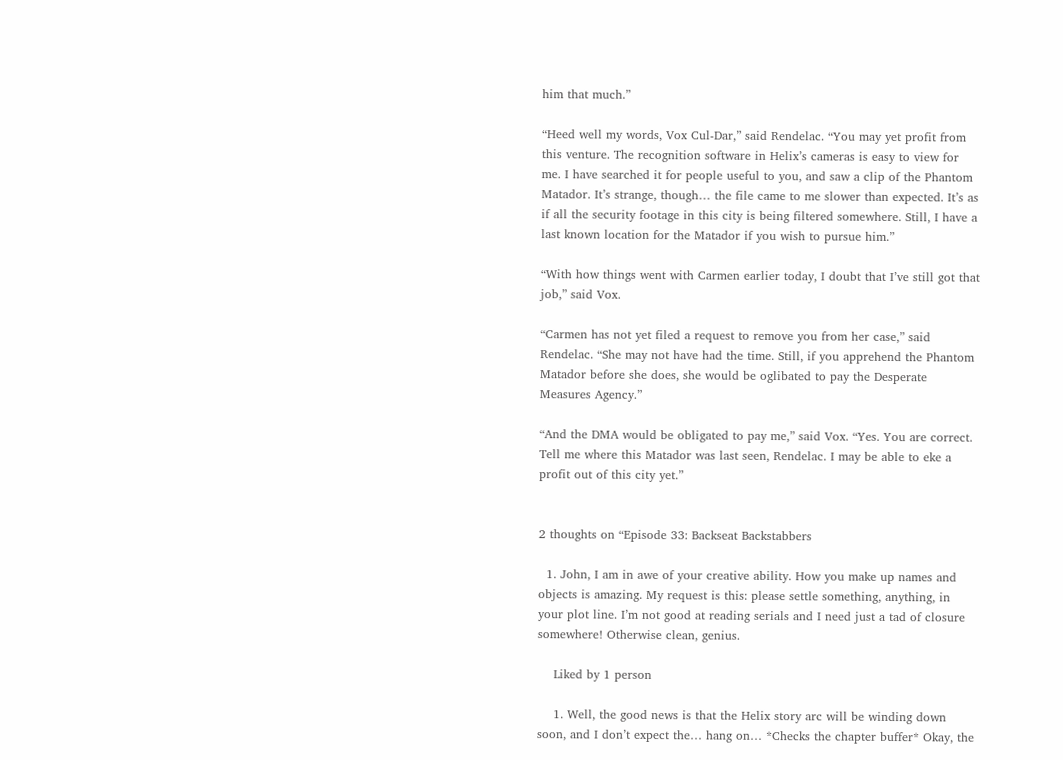him that much.”

“Heed well my words, Vox Cul-Dar,” said Rendelac. “You may yet profit from this venture. The recognition software in Helix’s cameras is easy to view for me. I have searched it for people useful to you, and saw a clip of the Phantom Matador. It’s strange, though… the file came to me slower than expected. It’s as if all the security footage in this city is being filtered somewhere. Still, I have a last known location for the Matador if you wish to pursue him.”

“With how things went with Carmen earlier today, I doubt that I’ve still got that job,” said Vox.

“Carmen has not yet filed a request to remove you from her case,” said Rendelac. “She may not have had the time. Still, if you apprehend the Phantom Matador before she does, she would be oglibated to pay the Desperate Measures Agency.”

“And the DMA would be obligated to pay me,” said Vox. “Yes. You are correct. Tell me where this Matador was last seen, Rendelac. I may be able to eke a profit out of this city yet.”


2 thoughts on “Episode 33: Backseat Backstabbers

  1. John, I am in awe of your creative ability. How you make up names and objects is amazing. My request is this: please settle something, anything, in your plot line. I’m not good at reading serials and I need just a tad of closure somewhere! Otherwise clean, genius.

    Liked by 1 person

    1. Well, the good news is that the Helix story arc will be winding down soon, and I don’t expect the… hang on… *Checks the chapter buffer* Okay, the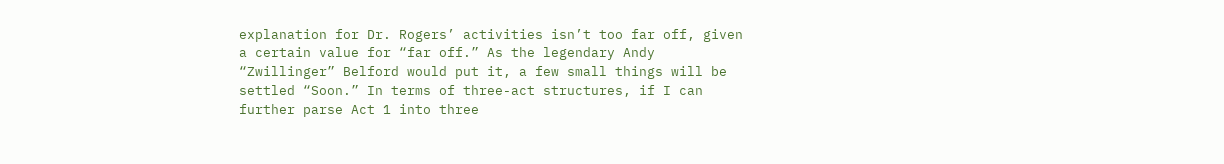explanation for Dr. Rogers’ activities isn’t too far off, given a certain value for “far off.” As the legendary Andy “Zwillinger” Belford would put it, a few small things will be settled “Soon.” In terms of three-act structures, if I can further parse Act 1 into three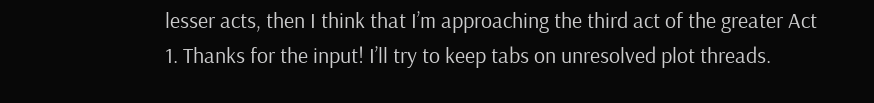lesser acts, then I think that I’m approaching the third act of the greater Act 1. Thanks for the input! I’ll try to keep tabs on unresolved plot threads.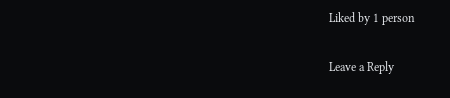Liked by 1 person

Leave a Reply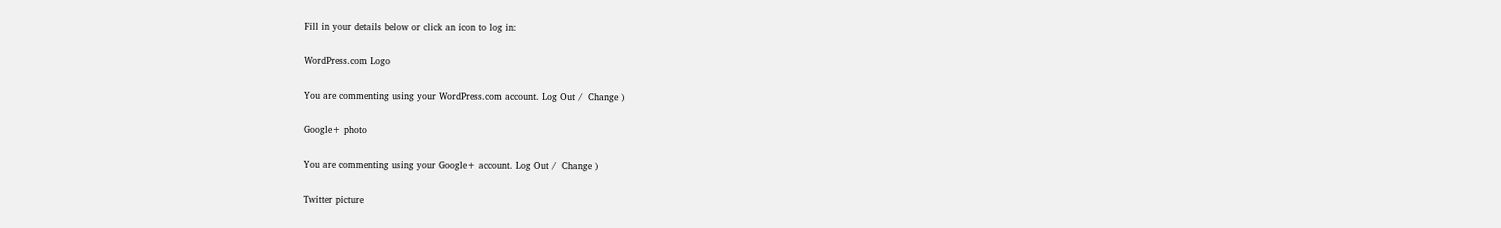Fill in your details below or click an icon to log in:

WordPress.com Logo

You are commenting using your WordPress.com account. Log Out /  Change )

Google+ photo

You are commenting using your Google+ account. Log Out /  Change )

Twitter picture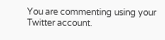You are commenting using your Twitter account.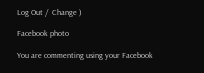Log Out /  Change )

Facebook photo

You are commenting using your Facebook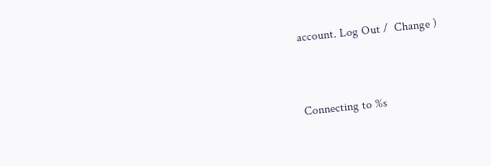account. Log Out /  Change )


Connecting to %s